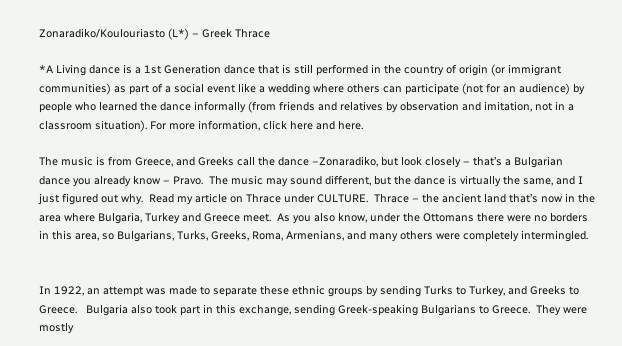Zonaradiko/Koulouriasto (L*) – Greek Thrace

*A Living dance is a 1st Generation dance that is still performed in the country of origin (or immigrant communities) as part of a social event like a wedding where others can participate (not for an audience) by people who learned the dance informally (from friends and relatives by observation and imitation, not in a classroom situation). For more information, click here and here.

The music is from Greece, and Greeks call the dance –Zonaradiko, but look closely – that’s a Bulgarian dance you already know – Pravo.  The music may sound different, but the dance is virtually the same, and I just figured out why.  Read my article on Thrace under CULTURE.  Thrace – the ancient land that’s now in the area where Bulgaria, Turkey and Greece meet.  As you also know, under the Ottomans there were no borders in this area, so Bulgarians, Turks, Greeks, Roma, Armenians, and many others were completely intermingled.


In 1922, an attempt was made to separate these ethnic groups by sending Turks to Turkey, and Greeks to Greece.   Bulgaria also took part in this exchange, sending Greek-speaking Bulgarians to Greece.  They were mostly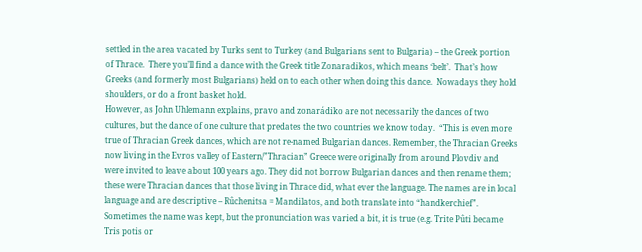settled in the area vacated by Turks sent to Turkey (and Bulgarians sent to Bulgaria) – the Greek portion of Thrace.  There you’ll find a dance with the Greek title Zonaradikos, which means ‘belt’.  That’s how Greeks (and formerly most Bulgarians) held on to each other when doing this dance.  Nowadays they hold shoulders, or do a front basket hold.
However, as John Uhlemann explains, pravo and zonarádiko are not necessarily the dances of two cultures, but the dance of one culture that predates the two countries we know today.  “This is even more true of Thracian Greek dances, which are not re-named Bulgarian dances. Remember, the Thracian Greeks now living in the Evros valley of Eastern/”Thracian” Greece were originally from around Plovdiv and were invited to leave about 100 years ago. They did not borrow Bulgarian dances and then rename them; these were Thracian dances that those living in Thrace did, what ever the language. The names are in local language and are descriptive – Rûchenitsa = Mandilatos, and both translate into “handkerchief”. Sometimes the name was kept, but the pronunciation was varied a bit, it is true (e.g. Trite Pûti became Tris potis or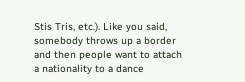Stis Tris, etc.). Like you said, somebody throws up a border and then people want to attach a nationality to a dance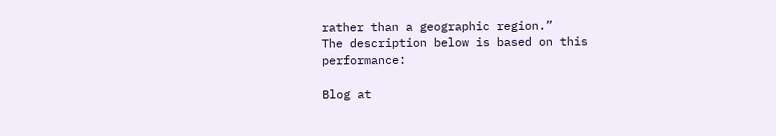rather than a geographic region.”
The description below is based on this performance:

Blog at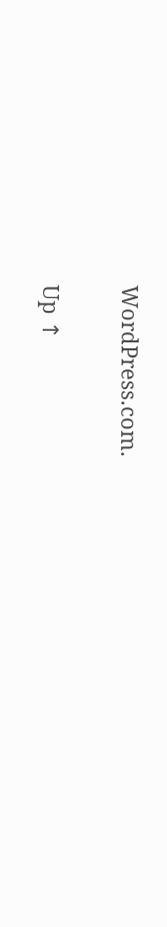WordPress.com.

Up ↑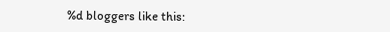%d bloggers like this: